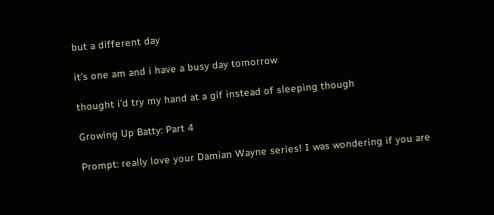but a different day

it’s one am and i have a busy day tomorrow

thought i’d try my hand at a gif instead of sleeping though

Growing Up Batty: Part 4

Prompt: really love your Damian Wayne series! I was wondering if you are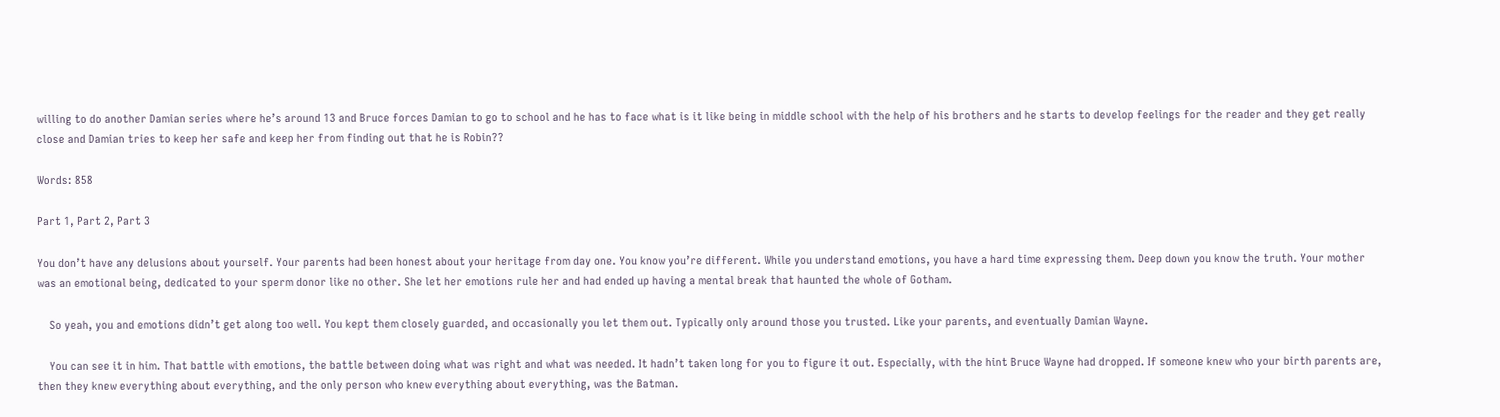willing to do another Damian series where he’s around 13 and Bruce forces Damian to go to school and he has to face what is it like being in middle school with the help of his brothers and he starts to develop feelings for the reader and they get really close and Damian tries to keep her safe and keep her from finding out that he is Robin??

Words: 858

Part 1, Part 2, Part 3

You don’t have any delusions about yourself. Your parents had been honest about your heritage from day one. You know you’re different. While you understand emotions, you have a hard time expressing them. Deep down you know the truth. Your mother was an emotional being, dedicated to your sperm donor like no other. She let her emotions rule her and had ended up having a mental break that haunted the whole of Gotham.

    So yeah, you and emotions didn’t get along too well. You kept them closely guarded, and occasionally you let them out. Typically only around those you trusted. Like your parents, and eventually Damian Wayne.

    You can see it in him. That battle with emotions, the battle between doing what was right and what was needed. It hadn’t taken long for you to figure it out. Especially, with the hint Bruce Wayne had dropped. If someone knew who your birth parents are, then they knew everything about everything, and the only person who knew everything about everything, was the Batman.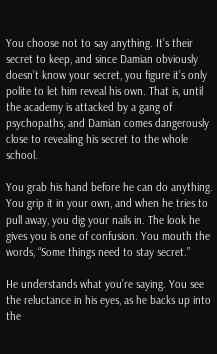You choose not to say anything. It’s their secret to keep, and since Damian obviously doesn’t know your secret, you figure it’s only polite to let him reveal his own. That is, until the academy is attacked by a gang of psychopaths, and Damian comes dangerously close to revealing his secret to the whole school.

You grab his hand before he can do anything. You grip it in your own, and when he tries to pull away, you dig your nails in. The look he gives you is one of confusion. You mouth the words, “Some things need to stay secret.”

He understands what you’re saying. You see the reluctance in his eyes, as he backs up into the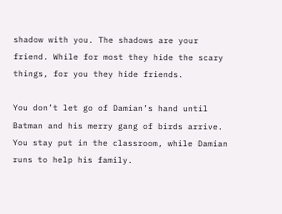shadow with you. The shadows are your friend. While for most they hide the scary things, for you they hide friends.

You don’t let go of Damian’s hand until Batman and his merry gang of birds arrive. You stay put in the classroom, while Damian runs to help his family.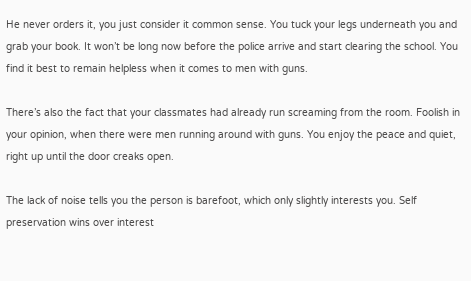He never orders it, you just consider it common sense. You tuck your legs underneath you and grab your book. It won’t be long now before the police arrive and start clearing the school. You find it best to remain helpless when it comes to men with guns.

There’s also the fact that your classmates had already run screaming from the room. Foolish in your opinion, when there were men running around with guns. You enjoy the peace and quiet, right up until the door creaks open.

The lack of noise tells you the person is barefoot, which only slightly interests you. Self preservation wins over interest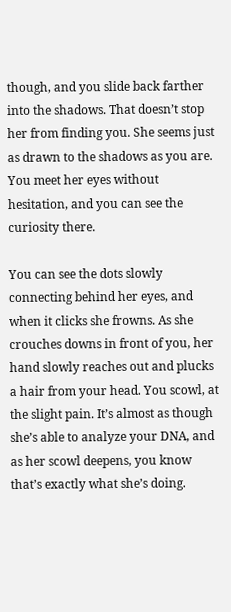though, and you slide back farther into the shadows. That doesn’t stop her from finding you. She seems just as drawn to the shadows as you are. You meet her eyes without hesitation, and you can see the curiosity there.

You can see the dots slowly connecting behind her eyes, and when it clicks she frowns. As she crouches downs in front of you, her hand slowly reaches out and plucks a hair from your head. You scowl, at the slight pain. It’s almost as though she’s able to analyze your DNA, and as her scowl deepens, you know that’s exactly what she’s doing.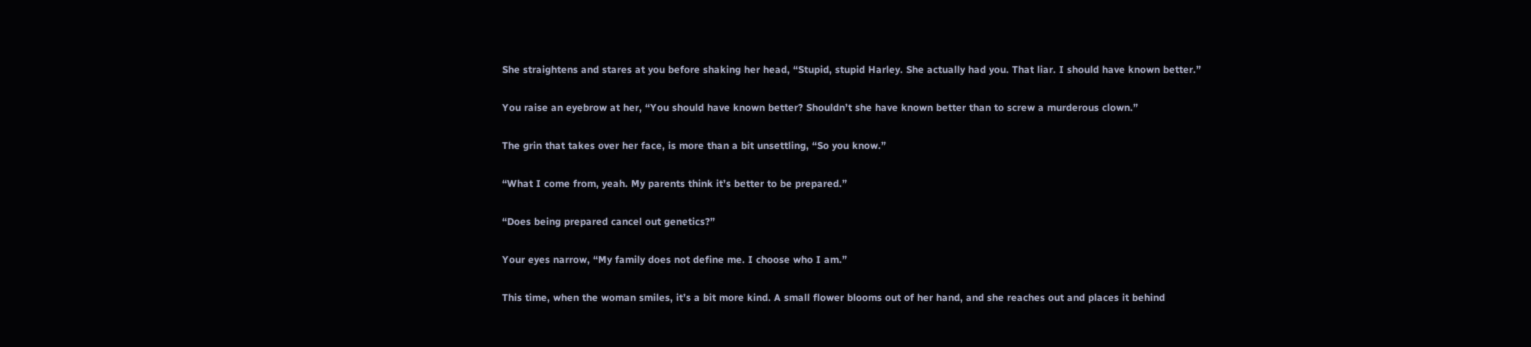She straightens and stares at you before shaking her head, “Stupid, stupid Harley. She actually had you. That liar. I should have known better.”

You raise an eyebrow at her, “You should have known better? Shouldn’t she have known better than to screw a murderous clown.”

The grin that takes over her face, is more than a bit unsettling, “So you know.”

“What I come from, yeah. My parents think it’s better to be prepared.”

“Does being prepared cancel out genetics?”

Your eyes narrow, “My family does not define me. I choose who I am.”

This time, when the woman smiles, it’s a bit more kind. A small flower blooms out of her hand, and she reaches out and places it behind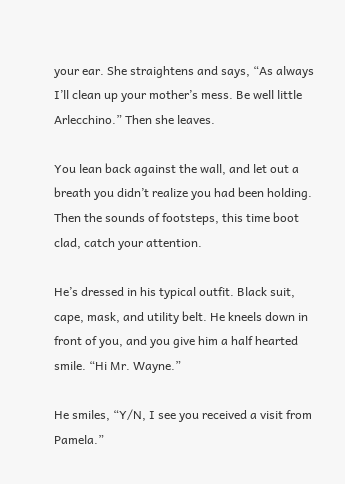your ear. She straightens and says, “As always I’ll clean up your mother’s mess. Be well little Arlecchino.” Then she leaves.

You lean back against the wall, and let out a breath you didn’t realize you had been holding. Then the sounds of footsteps, this time boot clad, catch your attention.

He’s dressed in his typical outfit. Black suit, cape, mask, and utility belt. He kneels down in front of you, and you give him a half hearted smile. “Hi Mr. Wayne.”

He smiles, “Y/N, I see you received a visit from Pamela.”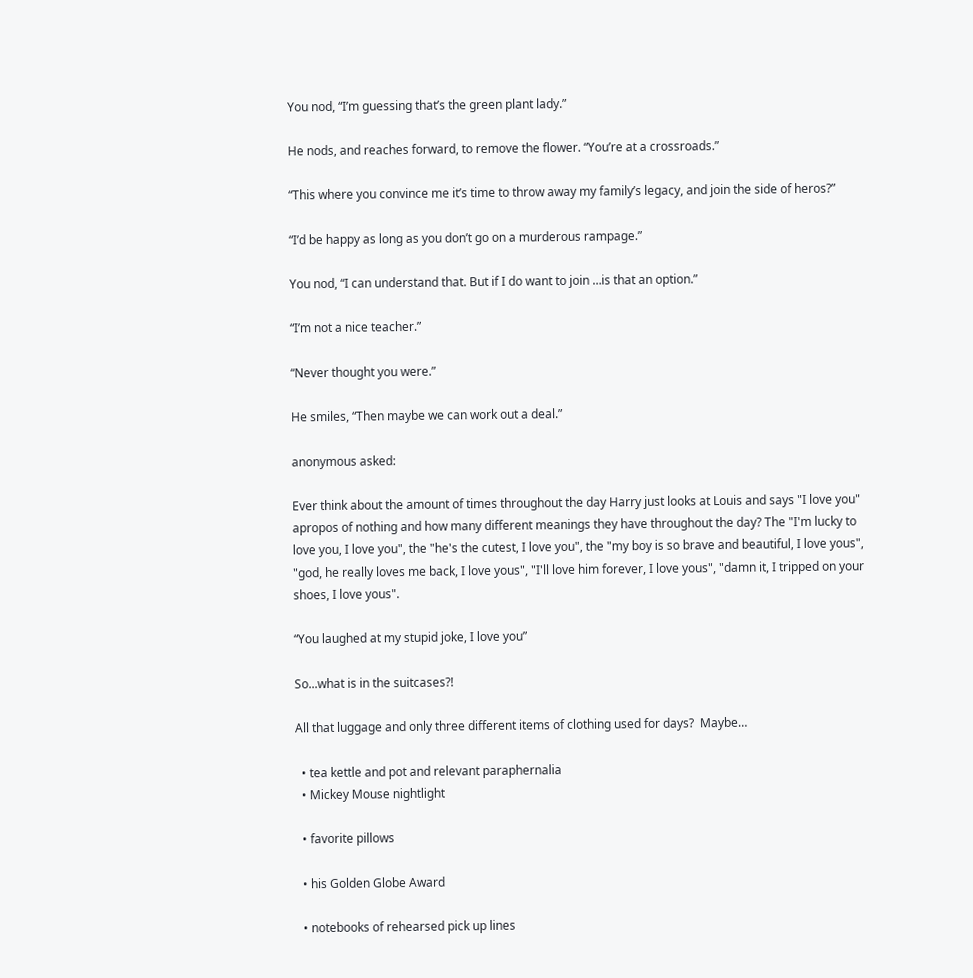You nod, “I’m guessing that’s the green plant lady.”

He nods, and reaches forward, to remove the flower. “You’re at a crossroads.”

“This where you convince me it’s time to throw away my family’s legacy, and join the side of heros?”

“I’d be happy as long as you don’t go on a murderous rampage.”

You nod, “I can understand that. But if I do want to join …is that an option.”

“I’m not a nice teacher.”

“Never thought you were.”

He smiles, “Then maybe we can work out a deal.”

anonymous asked:

Ever think about the amount of times throughout the day Harry just looks at Louis and says "I love you" apropos of nothing and how many different meanings they have throughout the day? The "I'm lucky to love you, I love you", the "he's the cutest, I love you", the "my boy is so brave and beautiful, I love yous", "god, he really loves me back, I love yous", "I'll love him forever, I love yous", "damn it, I tripped on your shoes, I love yous".

“You laughed at my stupid joke, I love you”

So...what is in the suitcases?!

All that luggage and only three different items of clothing used for days?  Maybe…

  • tea kettle and pot and relevant paraphernalia
  • Mickey Mouse nightlight

  • favorite pillows

  • his Golden Globe Award

  • notebooks of rehearsed pick up lines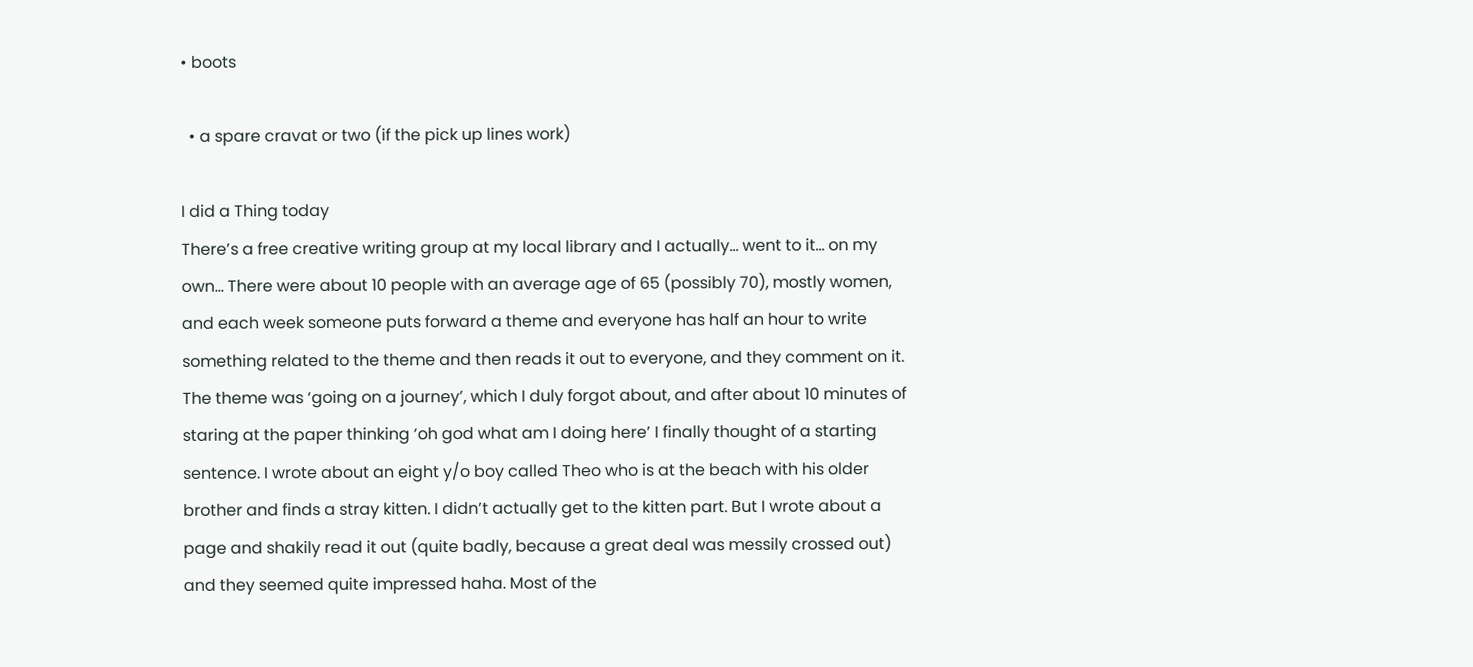• boots

  • a spare cravat or two (if the pick up lines work)

I did a Thing today
There’s a free creative writing group at my local library and I actually… went to it… on my own… There were about 10 people with an average age of 65 (possibly 70), mostly women, and each week someone puts forward a theme and everyone has half an hour to write something related to the theme and then reads it out to everyone, and they comment on it. The theme was ‘going on a journey’, which I duly forgot about, and after about 10 minutes of staring at the paper thinking ‘oh god what am I doing here’ I finally thought of a starting sentence. I wrote about an eight y/o boy called Theo who is at the beach with his older brother and finds a stray kitten. I didn’t actually get to the kitten part. But I wrote about a page and shakily read it out (quite badly, because a great deal was messily crossed out) and they seemed quite impressed haha. Most of the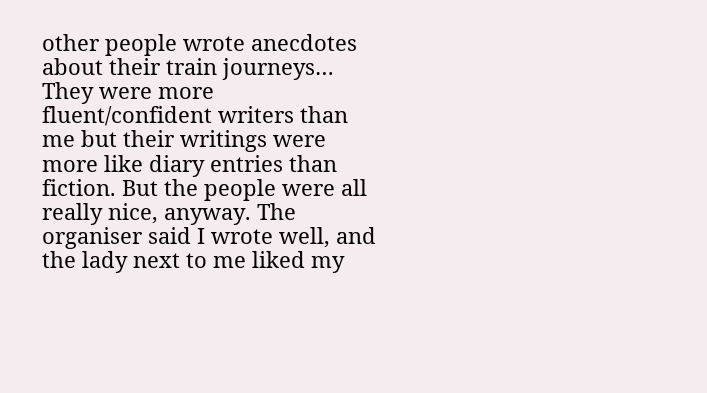other people wrote anecdotes about their train journeys… They were more fluent/confident writers than me but their writings were more like diary entries than fiction. But the people were all really nice, anyway. The organiser said I wrote well, and the lady next to me liked my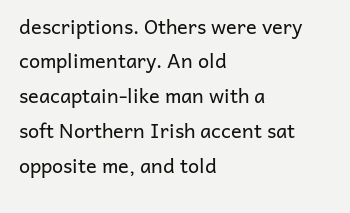descriptions. Others were very complimentary. An old seacaptain-like man with a soft Northern Irish accent sat opposite me, and told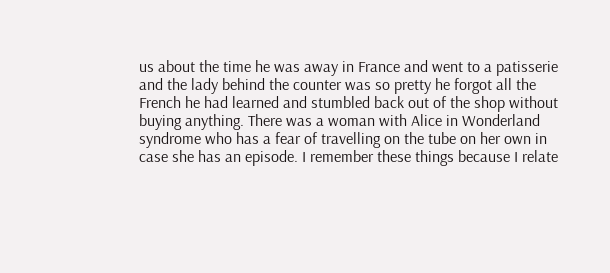us about the time he was away in France and went to a patisserie and the lady behind the counter was so pretty he forgot all the French he had learned and stumbled back out of the shop without buying anything. There was a woman with Alice in Wonderland syndrome who has a fear of travelling on the tube on her own in case she has an episode. I remember these things because I relate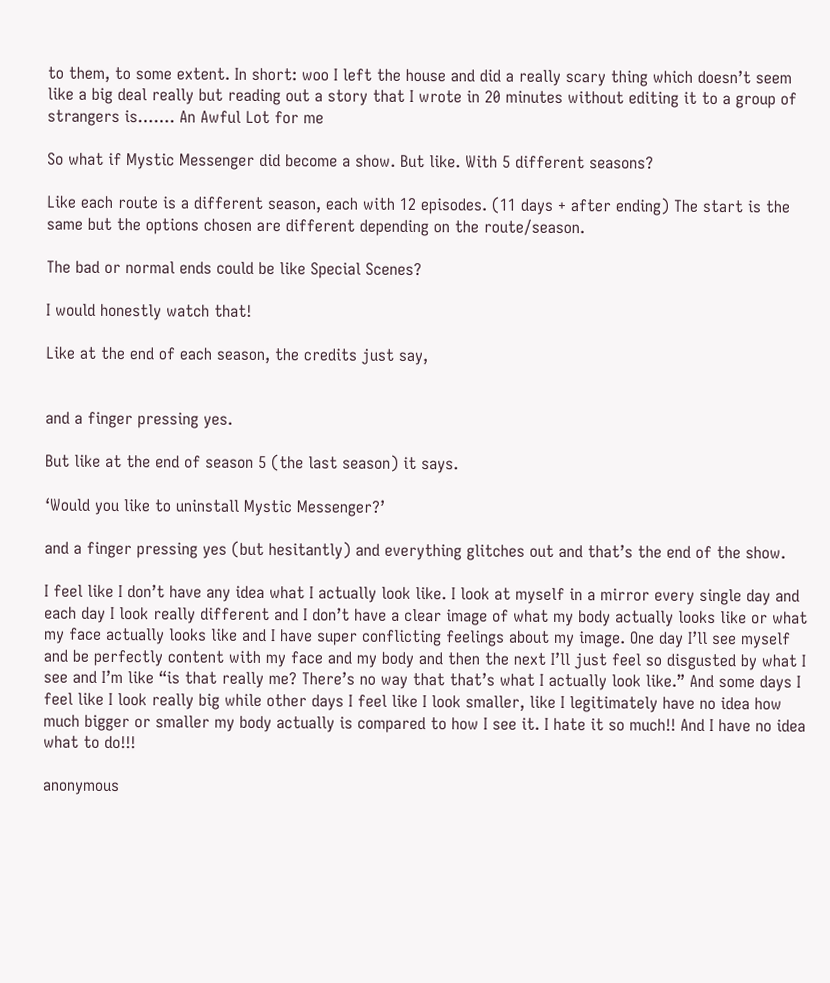to them, to some extent. In short: woo I left the house and did a really scary thing which doesn’t seem like a big deal really but reading out a story that I wrote in 20 minutes without editing it to a group of strangers is……. An Awful Lot for me

So what if Mystic Messenger did become a show. But like. With 5 different seasons?

Like each route is a different season, each with 12 episodes. (11 days + after ending) The start is the same but the options chosen are different depending on the route/season.

The bad or normal ends could be like Special Scenes?

I would honestly watch that!

Like at the end of each season, the credits just say,


and a finger pressing yes.

But like at the end of season 5 (the last season) it says.

‘Would you like to uninstall Mystic Messenger?’

and a finger pressing yes (but hesitantly) and everything glitches out and that’s the end of the show.

I feel like I don’t have any idea what I actually look like. I look at myself in a mirror every single day and each day I look really different and I don’t have a clear image of what my body actually looks like or what my face actually looks like and I have super conflicting feelings about my image. One day I’ll see myself and be perfectly content with my face and my body and then the next I’ll just feel so disgusted by what I see and I’m like “is that really me? There’s no way that that’s what I actually look like.” And some days I feel like I look really big while other days I feel like I look smaller, like I legitimately have no idea how much bigger or smaller my body actually is compared to how I see it. I hate it so much!! And I have no idea what to do!!!

anonymous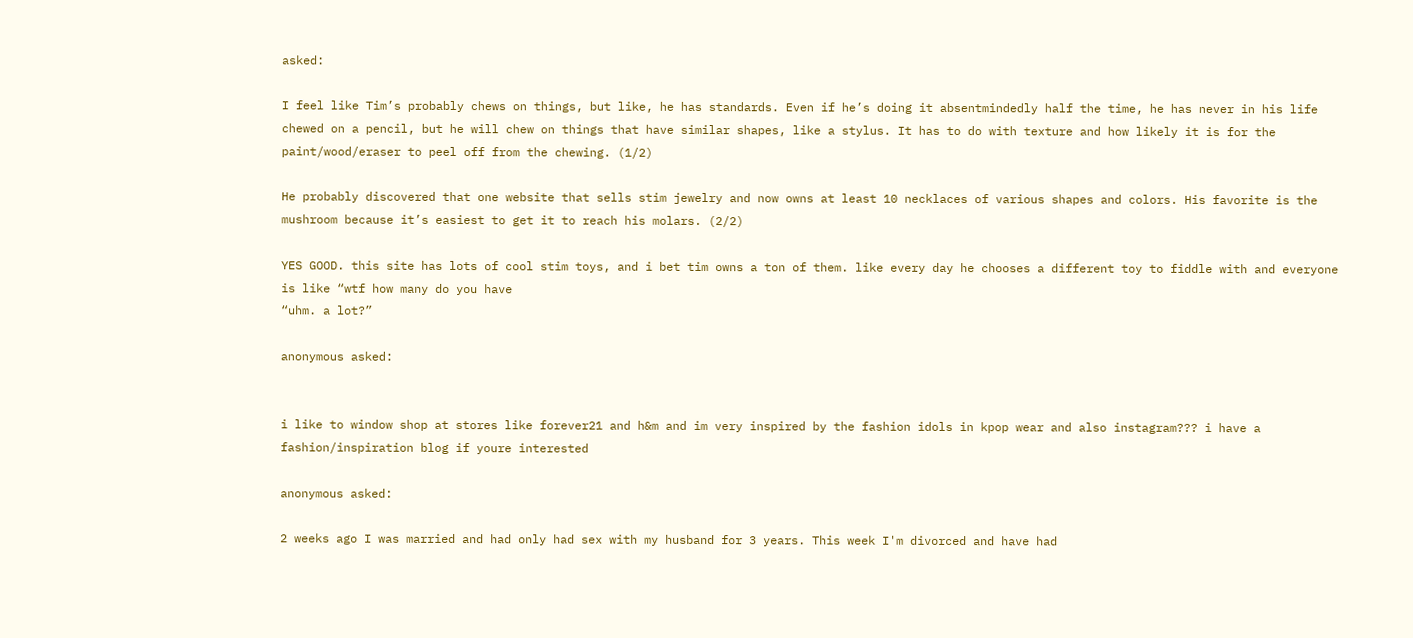asked:

I feel like Tim’s probably chews on things, but like, he has standards. Even if he’s doing it absentmindedly half the time, he has never in his life chewed on a pencil, but he will chew on things that have similar shapes, like a stylus. It has to do with texture and how likely it is for the paint/wood/eraser to peel off from the chewing. (1/2)

He probably discovered that one website that sells stim jewelry and now owns at least 10 necklaces of various shapes and colors. His favorite is the mushroom because it’s easiest to get it to reach his molars. (2/2)

YES GOOD. this site has lots of cool stim toys, and i bet tim owns a ton of them. like every day he chooses a different toy to fiddle with and everyone is like “wtf how many do you have
“uhm. a lot?”

anonymous asked:


i like to window shop at stores like forever21 and h&m and im very inspired by the fashion idols in kpop wear and also instagram??? i have a fashion/inspiration blog if youre interested

anonymous asked:

2 weeks ago I was married and had only had sex with my husband for 3 years. This week I'm divorced and have had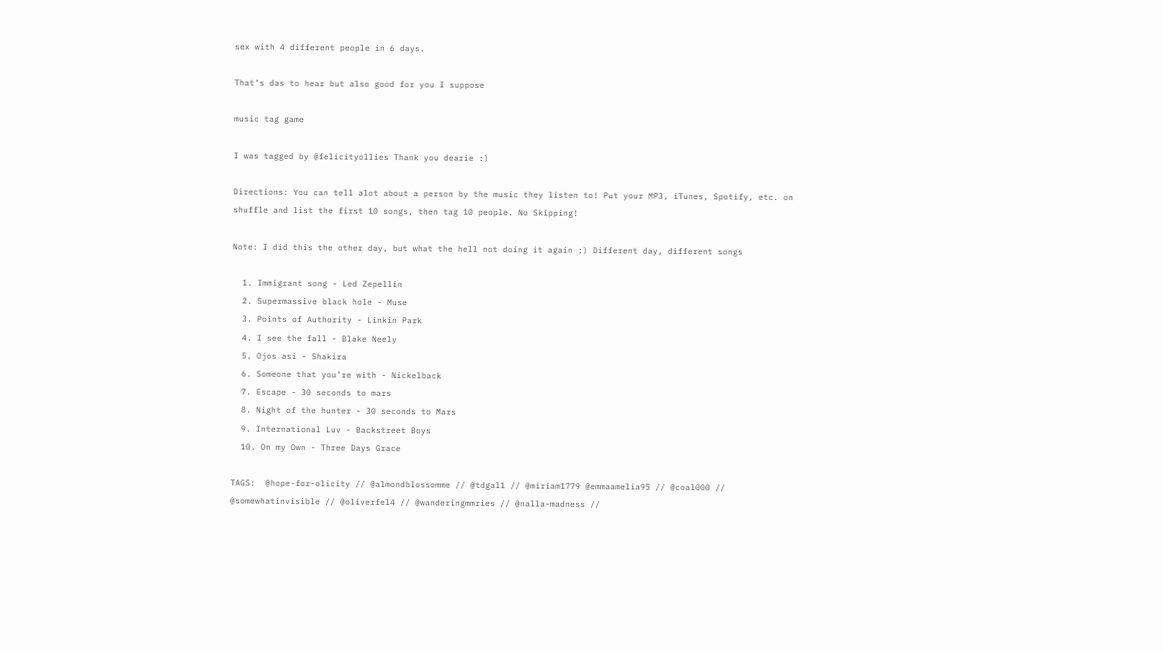sex with 4 different people in 6 days.

That’s das to hear but also good for you I suppose

music tag game

I was tagged by @felicityollies Thank you dearie :)

Directions: You can tell alot about a person by the music they listen to! Put your MP3, iTunes, Spotify, etc. on shuffle and list the first 10 songs, then tag 10 people. No Skipping!

Note: I did this the other day, but what the hell not doing it again ;) Different day, different songs

  1. Immigrant song - Led Zepellin
  2. Supermassive black hole - Muse
  3. Points of Authority - Linkin Park
  4. I see the fall - Blake Neely
  5. Ojos asi - Shakira
  6. Someone that you’re with - Nickelback
  7. Escape - 30 seconds to mars
  8. Night of the hunter - 30 seconds to Mars
  9. International Luv - Backstreet Boys
  10. On my Own - Three Days Grace

TAGS:  @hope-for-olicity // @almondblossomme // @tdgal1 // @miriam1779 @emmaamelia95 // @coal000 // @somewhatinvisible // @oliverfel4 // @wanderingmmries // @nalla-madness //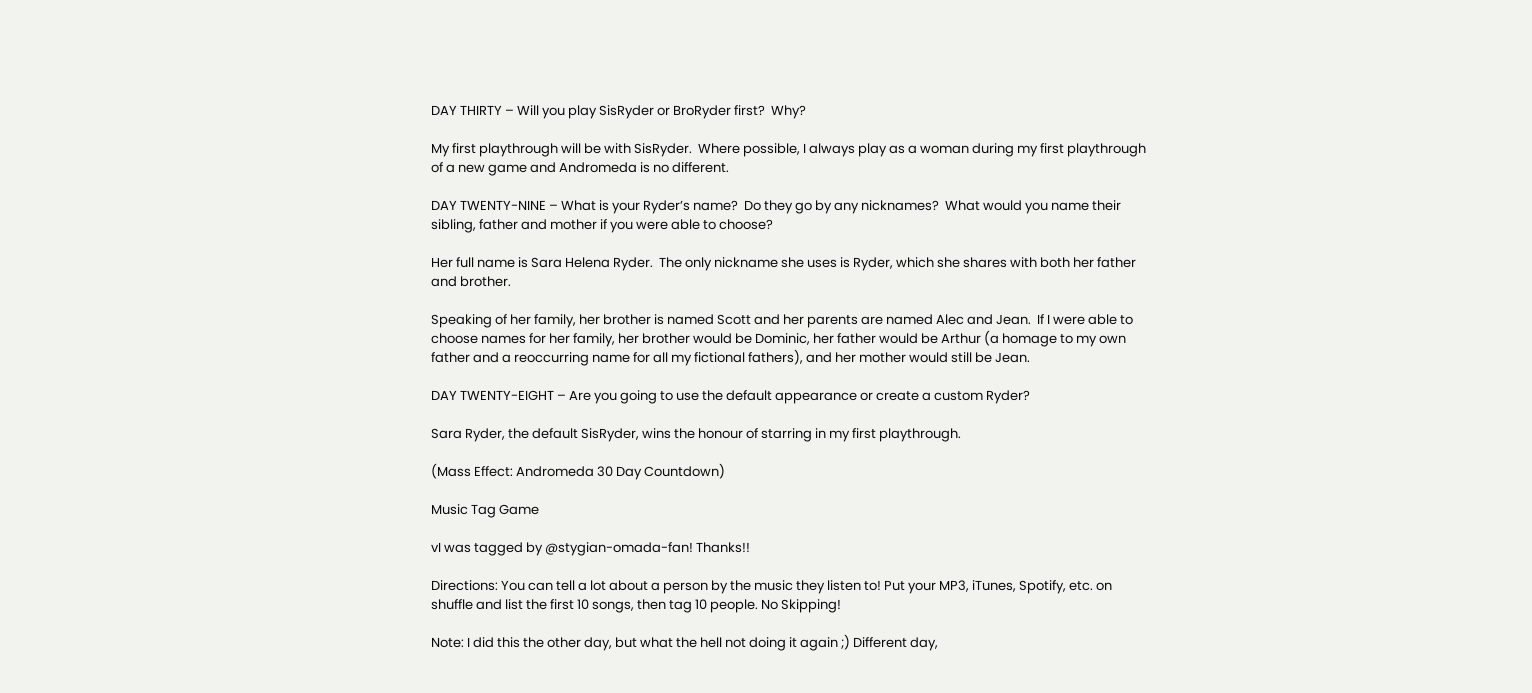DAY THIRTY – Will you play SisRyder or BroRyder first?  Why?

My first playthrough will be with SisRyder.  Where possible, I always play as a woman during my first playthrough of a new game and Andromeda is no different.

DAY TWENTY-NINE – What is your Ryder’s name?  Do they go by any nicknames?  What would you name their sibling, father and mother if you were able to choose?

Her full name is Sara Helena Ryder.  The only nickname she uses is Ryder, which she shares with both her father and brother.

Speaking of her family, her brother is named Scott and her parents are named Alec and Jean.  If I were able to choose names for her family, her brother would be Dominic, her father would be Arthur (a homage to my own father and a reoccurring name for all my fictional fathers), and her mother would still be Jean.

DAY TWENTY-EIGHT – Are you going to use the default appearance or create a custom Ryder?

Sara Ryder, the default SisRyder, wins the honour of starring in my first playthrough.

(Mass Effect: Andromeda 30 Day Countdown)

Music Tag Game

vI was tagged by @stygian-omada-fan! Thanks!!

Directions: You can tell a lot about a person by the music they listen to! Put your MP3, iTunes, Spotify, etc. on shuffle and list the first 10 songs, then tag 10 people. No Skipping!

Note: I did this the other day, but what the hell not doing it again ;) Different day,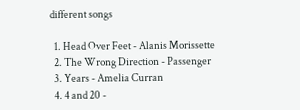different songs

  1. Head Over Feet - Alanis Morissette
  2. The Wrong Direction - Passenger
  3. Years - Amelia Curran
  4. 4 and 20 -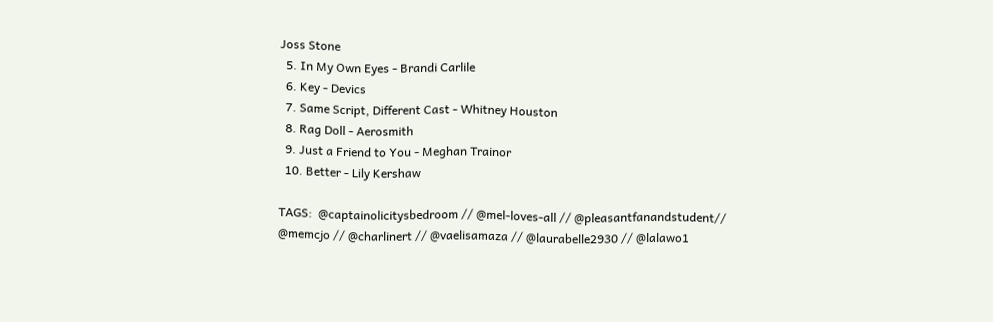Joss Stone
  5. In My Own Eyes - Brandi Carlile
  6. Key - Devics
  7. Same Script, Different Cast - Whitney Houston
  8. Rag Doll - Aerosmith
  9. Just a Friend to You - Meghan Trainor
  10. Better - Lily Kershaw

TAGS:  @captainolicitysbedroom // @mel-loves-all // @pleasantfanandstudent// @memcjo // @charlinert // @vaelisamaza // @laurabelle2930 // @lalawo1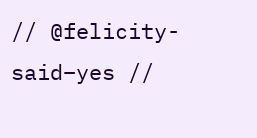// @felicity-said–yes //